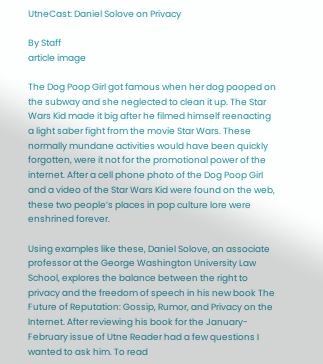UtneCast: Daniel Solove on Privacy

By Staff
article image

The Dog Poop Girl got famous when her dog pooped on the subway and she neglected to clean it up. The Star Wars Kid made it big after he filmed himself reenacting a light saber fight from the movie Star Wars. These normally mundane activities would have been quickly forgotten, were it not for the promotional power of the internet. After a cell phone photo of the Dog Poop Girl and a video of the Star Wars Kid were found on the web, these two people’s places in pop culture lore were enshrined forever.

Using examples like these, Daniel Solove, an associate professor at the George Washington University Law School, explores the balance between the right to privacy and the freedom of speech in his new book The Future of Reputation: Gossip, Rumor, and Privacy on the Internet. After reviewing his book for the January-February issue of Utne Reader had a few questions I wanted to ask him. To read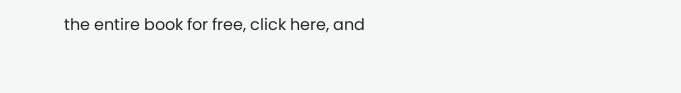the entire book for free, click here, and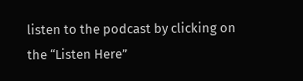listen to the podcast by clicking on the “Listen Here”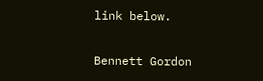link below.

Bennett Gordon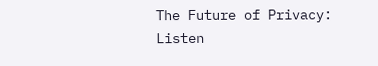The Future of Privacy: Listen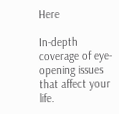Here

In-depth coverage of eye-opening issues that affect your life.